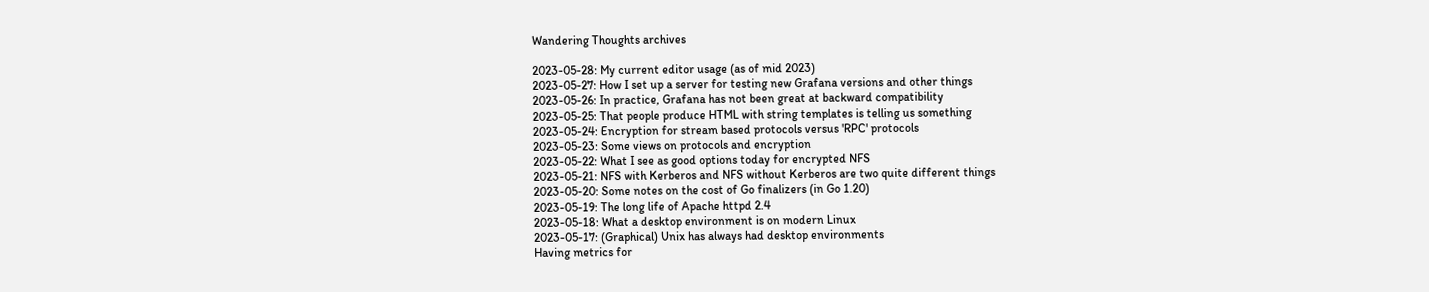Wandering Thoughts archives

2023-05-28: My current editor usage (as of mid 2023)
2023-05-27: How I set up a server for testing new Grafana versions and other things
2023-05-26: In practice, Grafana has not been great at backward compatibility
2023-05-25: That people produce HTML with string templates is telling us something
2023-05-24: Encryption for stream based protocols versus 'RPC' protocols
2023-05-23: Some views on protocols and encryption
2023-05-22: What I see as good options today for encrypted NFS
2023-05-21: NFS with Kerberos and NFS without Kerberos are two quite different things
2023-05-20: Some notes on the cost of Go finalizers (in Go 1.20)
2023-05-19: The long life of Apache httpd 2.4
2023-05-18: What a desktop environment is on modern Linux
2023-05-17: (Graphical) Unix has always had desktop environments
Having metrics for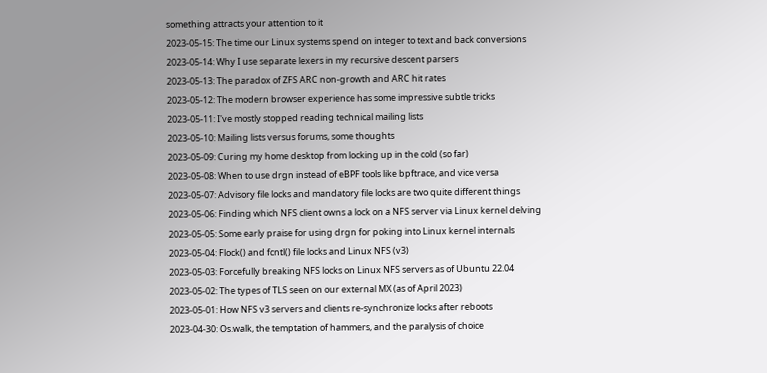something attracts your attention to it
2023-05-15: The time our Linux systems spend on integer to text and back conversions
2023-05-14: Why I use separate lexers in my recursive descent parsers
2023-05-13: The paradox of ZFS ARC non-growth and ARC hit rates
2023-05-12: The modern browser experience has some impressive subtle tricks
2023-05-11: I've mostly stopped reading technical mailing lists
2023-05-10: Mailing lists versus forums, some thoughts
2023-05-09: Curing my home desktop from locking up in the cold (so far)
2023-05-08: When to use drgn instead of eBPF tools like bpftrace, and vice versa
2023-05-07: Advisory file locks and mandatory file locks are two quite different things
2023-05-06: Finding which NFS client owns a lock on a NFS server via Linux kernel delving
2023-05-05: Some early praise for using drgn for poking into Linux kernel internals
2023-05-04: Flock() and fcntl() file locks and Linux NFS (v3)
2023-05-03: Forcefully breaking NFS locks on Linux NFS servers as of Ubuntu 22.04
2023-05-02: The types of TLS seen on our external MX (as of April 2023)
2023-05-01: How NFS v3 servers and clients re-synchronize locks after reboots
2023-04-30: Os.walk, the temptation of hammers, and the paralysis of choice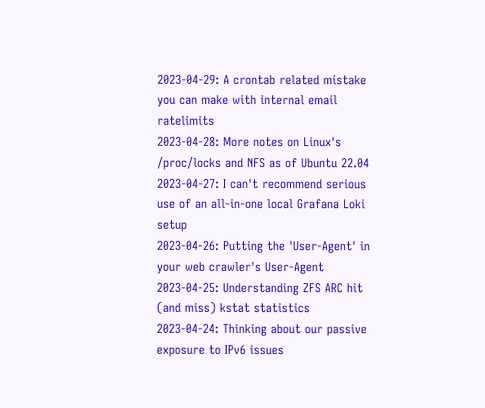2023-04-29: A crontab related mistake you can make with internal email ratelimits
2023-04-28: More notes on Linux's /proc/locks and NFS as of Ubuntu 22.04
2023-04-27: I can't recommend serious use of an all-in-one local Grafana Loki setup
2023-04-26: Putting the 'User-Agent' in your web crawler's User-Agent
2023-04-25: Understanding ZFS ARC hit (and miss) kstat statistics
2023-04-24: Thinking about our passive exposure to IPv6 issues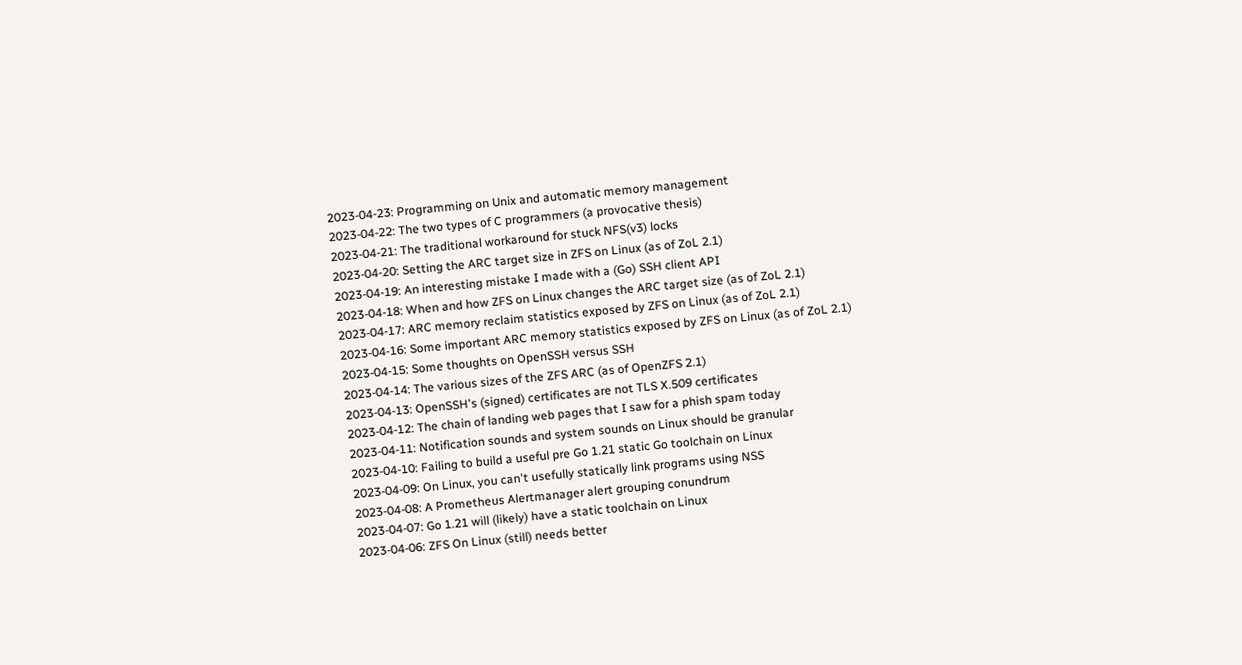2023-04-23: Programming on Unix and automatic memory management
2023-04-22: The two types of C programmers (a provocative thesis)
2023-04-21: The traditional workaround for stuck NFS(v3) locks
2023-04-20: Setting the ARC target size in ZFS on Linux (as of ZoL 2.1)
2023-04-19: An interesting mistake I made with a (Go) SSH client API
2023-04-18: When and how ZFS on Linux changes the ARC target size (as of ZoL 2.1)
2023-04-17: ARC memory reclaim statistics exposed by ZFS on Linux (as of ZoL 2.1)
2023-04-16: Some important ARC memory statistics exposed by ZFS on Linux (as of ZoL 2.1)
2023-04-15: Some thoughts on OpenSSH versus SSH
2023-04-14: The various sizes of the ZFS ARC (as of OpenZFS 2.1)
2023-04-13: OpenSSH's (signed) certificates are not TLS X.509 certificates
2023-04-12: The chain of landing web pages that I saw for a phish spam today
2023-04-11: Notification sounds and system sounds on Linux should be granular
2023-04-10: Failing to build a useful pre Go 1.21 static Go toolchain on Linux
2023-04-09: On Linux, you can't usefully statically link programs using NSS
2023-04-08: A Prometheus Alertmanager alert grouping conundrum
2023-04-07: Go 1.21 will (likely) have a static toolchain on Linux
2023-04-06: ZFS On Linux (still) needs better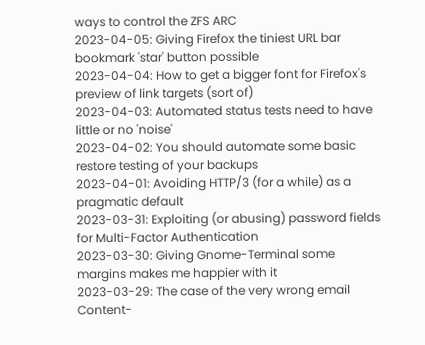ways to control the ZFS ARC
2023-04-05: Giving Firefox the tiniest URL bar bookmark 'star' button possible
2023-04-04: How to get a bigger font for Firefox's preview of link targets (sort of)
2023-04-03: Automated status tests need to have little or no 'noise'
2023-04-02: You should automate some basic restore testing of your backups
2023-04-01: Avoiding HTTP/3 (for a while) as a pragmatic default
2023-03-31: Exploiting (or abusing) password fields for Multi-Factor Authentication
2023-03-30: Giving Gnome-Terminal some margins makes me happier with it
2023-03-29: The case of the very wrong email Content-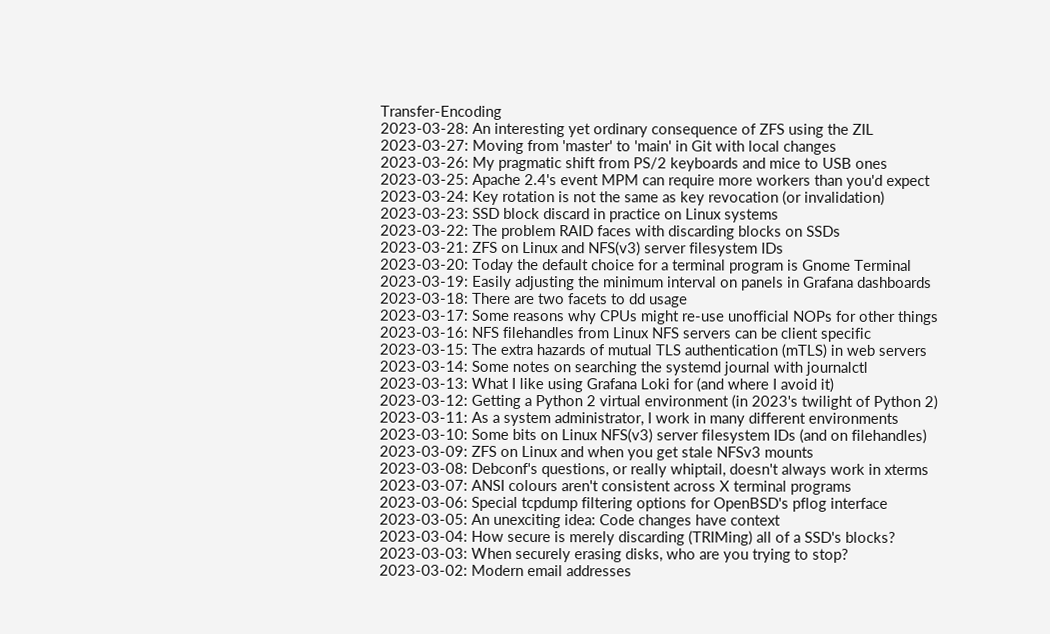Transfer-Encoding
2023-03-28: An interesting yet ordinary consequence of ZFS using the ZIL
2023-03-27: Moving from 'master' to 'main' in Git with local changes
2023-03-26: My pragmatic shift from PS/2 keyboards and mice to USB ones
2023-03-25: Apache 2.4's event MPM can require more workers than you'd expect
2023-03-24: Key rotation is not the same as key revocation (or invalidation)
2023-03-23: SSD block discard in practice on Linux systems
2023-03-22: The problem RAID faces with discarding blocks on SSDs
2023-03-21: ZFS on Linux and NFS(v3) server filesystem IDs
2023-03-20: Today the default choice for a terminal program is Gnome Terminal
2023-03-19: Easily adjusting the minimum interval on panels in Grafana dashboards
2023-03-18: There are two facets to dd usage
2023-03-17: Some reasons why CPUs might re-use unofficial NOPs for other things
2023-03-16: NFS filehandles from Linux NFS servers can be client specific
2023-03-15: The extra hazards of mutual TLS authentication (mTLS) in web servers
2023-03-14: Some notes on searching the systemd journal with journalctl
2023-03-13: What I like using Grafana Loki for (and where I avoid it)
2023-03-12: Getting a Python 2 virtual environment (in 2023's twilight of Python 2)
2023-03-11: As a system administrator, I work in many different environments
2023-03-10: Some bits on Linux NFS(v3) server filesystem IDs (and on filehandles)
2023-03-09: ZFS on Linux and when you get stale NFSv3 mounts
2023-03-08: Debconf's questions, or really whiptail, doesn't always work in xterms
2023-03-07: ANSI colours aren't consistent across X terminal programs
2023-03-06: Special tcpdump filtering options for OpenBSD's pflog interface
2023-03-05: An unexciting idea: Code changes have context
2023-03-04: How secure is merely discarding (TRIMing) all of a SSD's blocks?
2023-03-03: When securely erasing disks, who are you trying to stop?
2023-03-02: Modern email addresses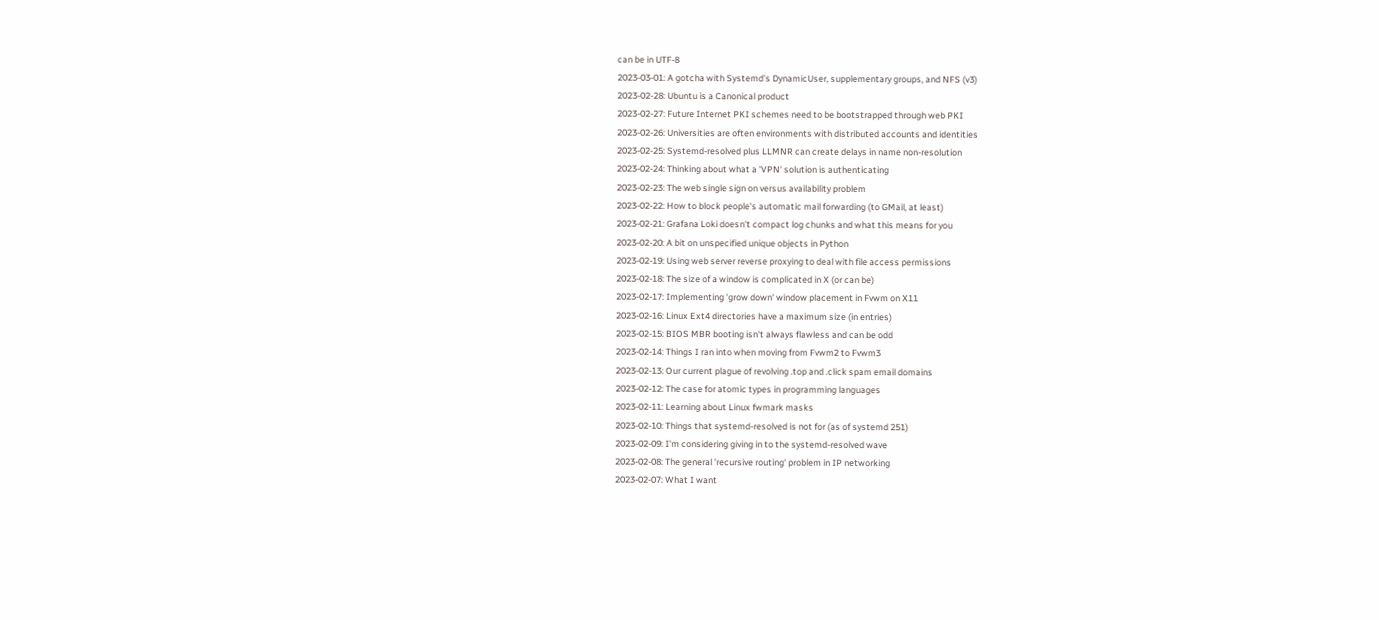can be in UTF-8
2023-03-01: A gotcha with Systemd's DynamicUser, supplementary groups, and NFS (v3)
2023-02-28: Ubuntu is a Canonical product
2023-02-27: Future Internet PKI schemes need to be bootstrapped through web PKI
2023-02-26: Universities are often environments with distributed accounts and identities
2023-02-25: Systemd-resolved plus LLMNR can create delays in name non-resolution
2023-02-24: Thinking about what a 'VPN' solution is authenticating
2023-02-23: The web single sign on versus availability problem
2023-02-22: How to block people's automatic mail forwarding (to GMail, at least)
2023-02-21: Grafana Loki doesn't compact log chunks and what this means for you
2023-02-20: A bit on unspecified unique objects in Python
2023-02-19: Using web server reverse proxying to deal with file access permissions
2023-02-18: The size of a window is complicated in X (or can be)
2023-02-17: Implementing 'grow down' window placement in Fvwm on X11
2023-02-16: Linux Ext4 directories have a maximum size (in entries)
2023-02-15: BIOS MBR booting isn't always flawless and can be odd
2023-02-14: Things I ran into when moving from Fvwm2 to Fvwm3
2023-02-13: Our current plague of revolving .top and .click spam email domains
2023-02-12: The case for atomic types in programming languages
2023-02-11: Learning about Linux fwmark masks
2023-02-10: Things that systemd-resolved is not for (as of systemd 251)
2023-02-09: I'm considering giving in to the systemd-resolved wave
2023-02-08: The general 'recursive routing' problem in IP networking
2023-02-07: What I want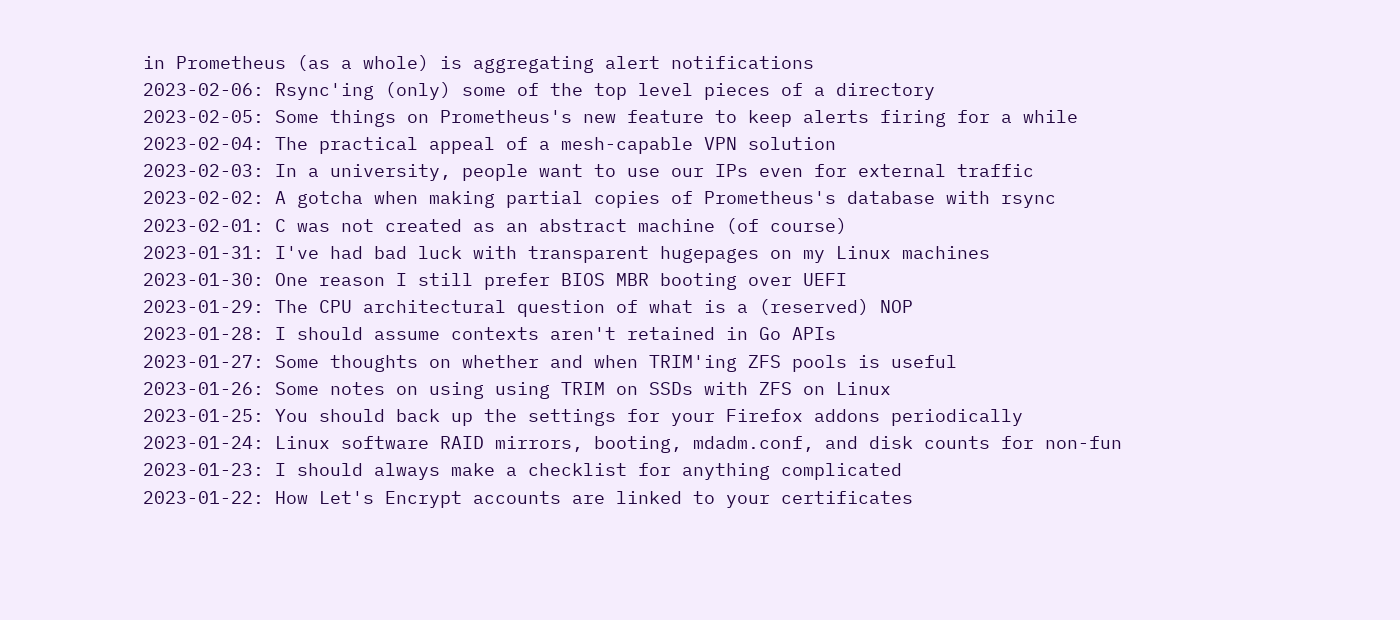in Prometheus (as a whole) is aggregating alert notifications
2023-02-06: Rsync'ing (only) some of the top level pieces of a directory
2023-02-05: Some things on Prometheus's new feature to keep alerts firing for a while
2023-02-04: The practical appeal of a mesh-capable VPN solution
2023-02-03: In a university, people want to use our IPs even for external traffic
2023-02-02: A gotcha when making partial copies of Prometheus's database with rsync
2023-02-01: C was not created as an abstract machine (of course)
2023-01-31: I've had bad luck with transparent hugepages on my Linux machines
2023-01-30: One reason I still prefer BIOS MBR booting over UEFI
2023-01-29: The CPU architectural question of what is a (reserved) NOP
2023-01-28: I should assume contexts aren't retained in Go APIs
2023-01-27: Some thoughts on whether and when TRIM'ing ZFS pools is useful
2023-01-26: Some notes on using using TRIM on SSDs with ZFS on Linux
2023-01-25: You should back up the settings for your Firefox addons periodically
2023-01-24: Linux software RAID mirrors, booting, mdadm.conf, and disk counts for non-fun
2023-01-23: I should always make a checklist for anything complicated
2023-01-22: How Let's Encrypt accounts are linked to your certificates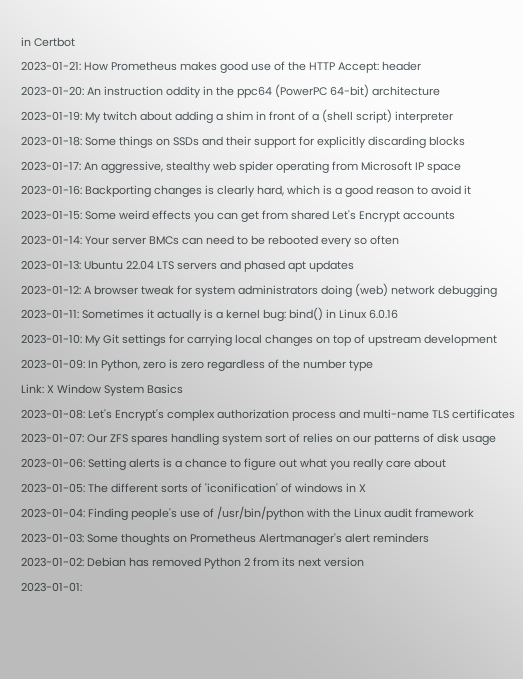in Certbot
2023-01-21: How Prometheus makes good use of the HTTP Accept: header
2023-01-20: An instruction oddity in the ppc64 (PowerPC 64-bit) architecture
2023-01-19: My twitch about adding a shim in front of a (shell script) interpreter
2023-01-18: Some things on SSDs and their support for explicitly discarding blocks
2023-01-17: An aggressive, stealthy web spider operating from Microsoft IP space
2023-01-16: Backporting changes is clearly hard, which is a good reason to avoid it
2023-01-15: Some weird effects you can get from shared Let's Encrypt accounts
2023-01-14: Your server BMCs can need to be rebooted every so often
2023-01-13: Ubuntu 22.04 LTS servers and phased apt updates
2023-01-12: A browser tweak for system administrators doing (web) network debugging
2023-01-11: Sometimes it actually is a kernel bug: bind() in Linux 6.0.16
2023-01-10: My Git settings for carrying local changes on top of upstream development
2023-01-09: In Python, zero is zero regardless of the number type
Link: X Window System Basics
2023-01-08: Let's Encrypt's complex authorization process and multi-name TLS certificates
2023-01-07: Our ZFS spares handling system sort of relies on our patterns of disk usage
2023-01-06: Setting alerts is a chance to figure out what you really care about
2023-01-05: The different sorts of 'iconification' of windows in X
2023-01-04: Finding people's use of /usr/bin/python with the Linux audit framework
2023-01-03: Some thoughts on Prometheus Alertmanager's alert reminders
2023-01-02: Debian has removed Python 2 from its next version
2023-01-01: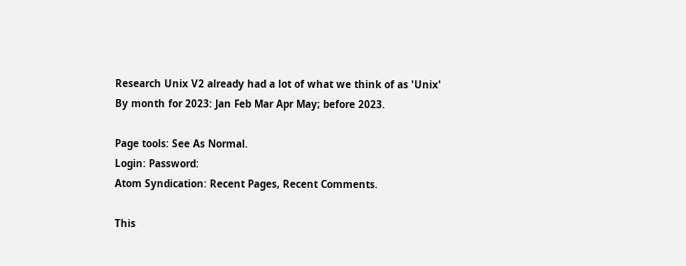Research Unix V2 already had a lot of what we think of as 'Unix'
By month for 2023: Jan Feb Mar Apr May; before 2023.

Page tools: See As Normal.
Login: Password:
Atom Syndication: Recent Pages, Recent Comments.

This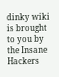dinky wiki is brought to you by the Insane Hackers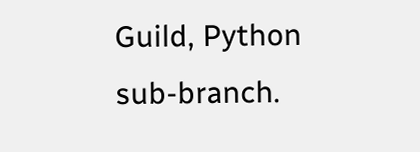Guild, Python sub-branch.